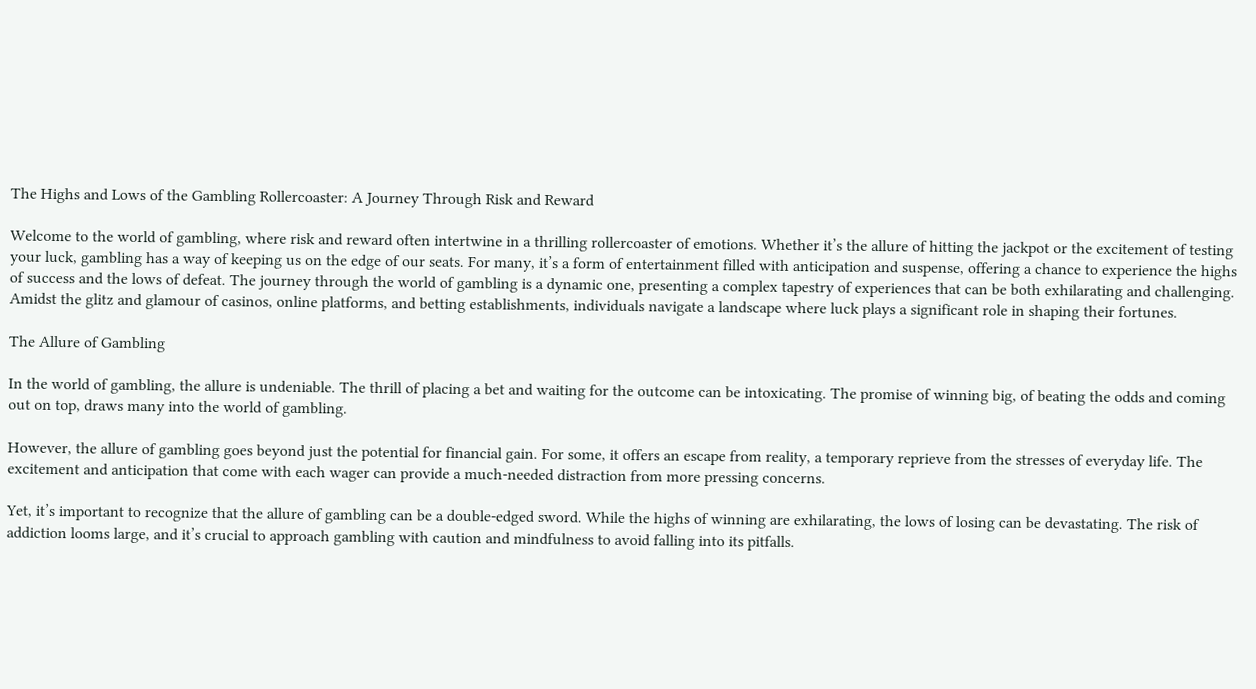The Highs and Lows of the Gambling Rollercoaster: A Journey Through Risk and Reward

Welcome to the world of gambling, where risk and reward often intertwine in a thrilling rollercoaster of emotions. Whether it’s the allure of hitting the jackpot or the excitement of testing your luck, gambling has a way of keeping us on the edge of our seats. For many, it’s a form of entertainment filled with anticipation and suspense, offering a chance to experience the highs of success and the lows of defeat. The journey through the world of gambling is a dynamic one, presenting a complex tapestry of experiences that can be both exhilarating and challenging. Amidst the glitz and glamour of casinos, online platforms, and betting establishments, individuals navigate a landscape where luck plays a significant role in shaping their fortunes.

The Allure of Gambling

In the world of gambling, the allure is undeniable. The thrill of placing a bet and waiting for the outcome can be intoxicating. The promise of winning big, of beating the odds and coming out on top, draws many into the world of gambling.

However, the allure of gambling goes beyond just the potential for financial gain. For some, it offers an escape from reality, a temporary reprieve from the stresses of everyday life. The excitement and anticipation that come with each wager can provide a much-needed distraction from more pressing concerns.

Yet, it’s important to recognize that the allure of gambling can be a double-edged sword. While the highs of winning are exhilarating, the lows of losing can be devastating. The risk of addiction looms large, and it’s crucial to approach gambling with caution and mindfulness to avoid falling into its pitfalls.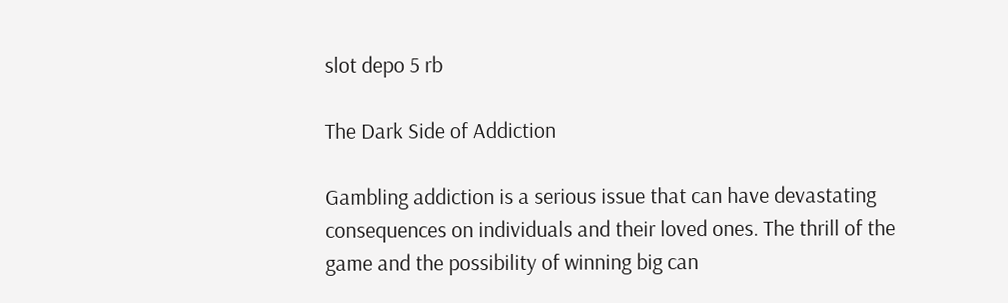slot depo 5 rb

The Dark Side of Addiction

Gambling addiction is a serious issue that can have devastating consequences on individuals and their loved ones. The thrill of the game and the possibility of winning big can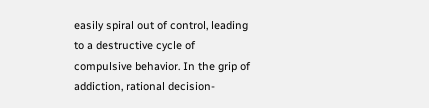easily spiral out of control, leading to a destructive cycle of compulsive behavior. In the grip of addiction, rational decision-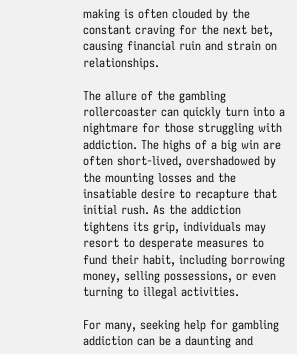making is often clouded by the constant craving for the next bet, causing financial ruin and strain on relationships.

The allure of the gambling rollercoaster can quickly turn into a nightmare for those struggling with addiction. The highs of a big win are often short-lived, overshadowed by the mounting losses and the insatiable desire to recapture that initial rush. As the addiction tightens its grip, individuals may resort to desperate measures to fund their habit, including borrowing money, selling possessions, or even turning to illegal activities.

For many, seeking help for gambling addiction can be a daunting and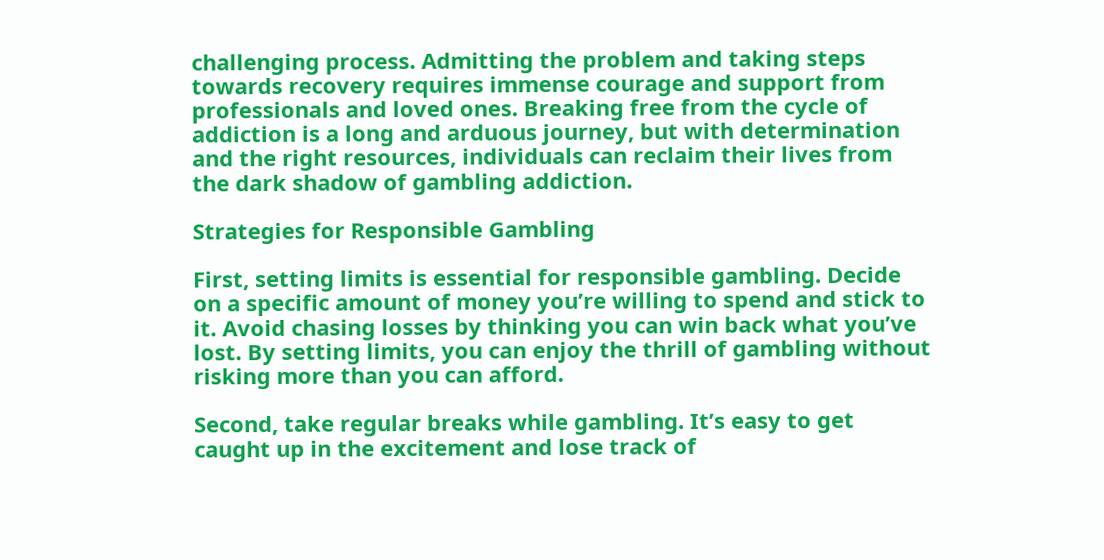challenging process. Admitting the problem and taking steps towards recovery requires immense courage and support from professionals and loved ones. Breaking free from the cycle of addiction is a long and arduous journey, but with determination and the right resources, individuals can reclaim their lives from the dark shadow of gambling addiction.

Strategies for Responsible Gambling

First, setting limits is essential for responsible gambling. Decide on a specific amount of money you’re willing to spend and stick to it. Avoid chasing losses by thinking you can win back what you’ve lost. By setting limits, you can enjoy the thrill of gambling without risking more than you can afford.

Second, take regular breaks while gambling. It’s easy to get caught up in the excitement and lose track of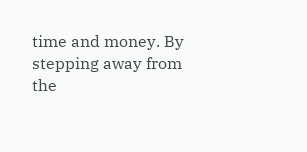time and money. By stepping away from the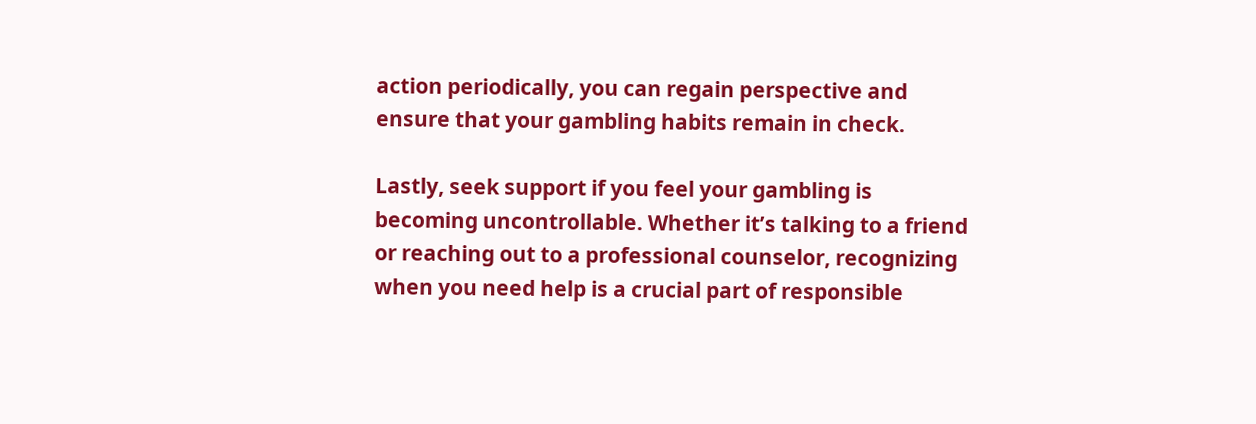action periodically, you can regain perspective and ensure that your gambling habits remain in check.

Lastly, seek support if you feel your gambling is becoming uncontrollable. Whether it’s talking to a friend or reaching out to a professional counselor, recognizing when you need help is a crucial part of responsible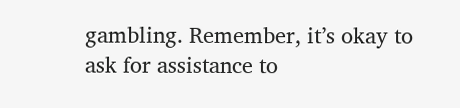gambling. Remember, it’s okay to ask for assistance to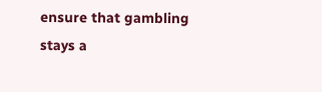ensure that gambling stays a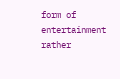form of entertainment rather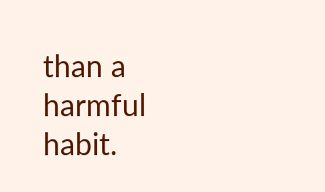than a harmful habit.